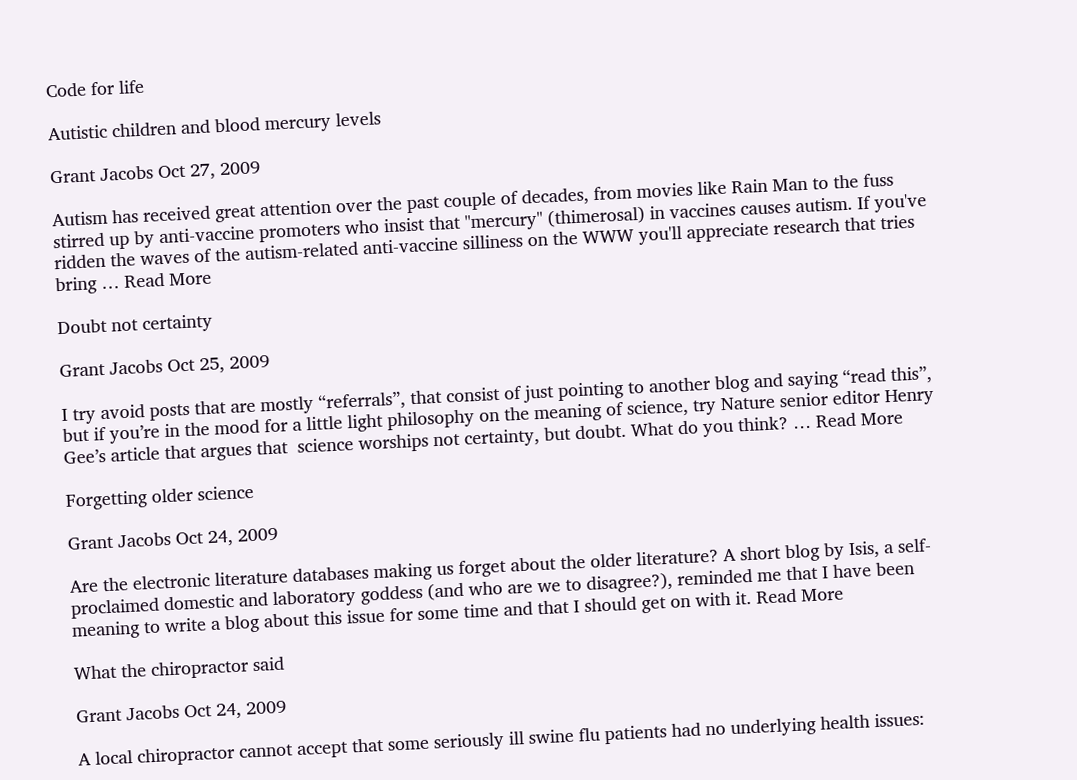Code for life

Autistic children and blood mercury levels

Grant Jacobs Oct 27, 2009

Autism has received great attention over the past couple of decades, from movies like Rain Man to the fuss stirred up by anti-vaccine promoters who insist that "mercury" (thimerosal) in vaccines causes autism. If you've ridden the waves of the autism-related anti-vaccine silliness on the WWW you'll appreciate research that tries bring … Read More

Doubt not certainty

Grant Jacobs Oct 25, 2009

I try avoid posts that are mostly “referrals”, that consist of just pointing to another blog and saying “read this”, but if you’re in the mood for a little light philosophy on the meaning of science, try Nature senior editor Henry Gee’s article that argues that  science worships not certainty, but doubt. What do you think? … Read More

Forgetting older science

Grant Jacobs Oct 24, 2009

Are the electronic literature databases making us forget about the older literature? A short blog by Isis, a self-proclaimed domestic and laboratory goddess (and who are we to disagree?), reminded me that I have been meaning to write a blog about this issue for some time and that I should get on with it. Read More

What the chiropractor said

Grant Jacobs Oct 24, 2009

A local chiropractor cannot accept that some seriously ill swine flu patients had no underlying health issues: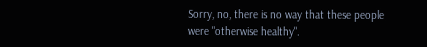Sorry, no, there is no way that these people were "otherwise healthy".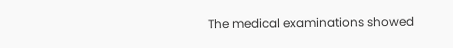The medical examinations showed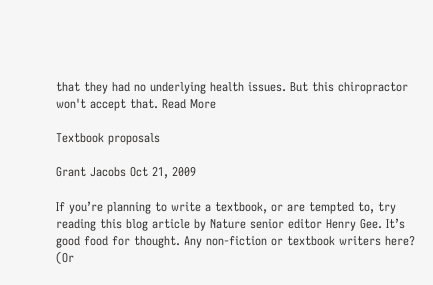that they had no underlying health issues. But this chiropractor won't accept that. Read More

Textbook proposals

Grant Jacobs Oct 21, 2009

If you’re planning to write a textbook, or are tempted to, try reading this blog article by Nature senior editor Henry Gee. It’s good food for thought. Any non-fiction or textbook writers here? (Or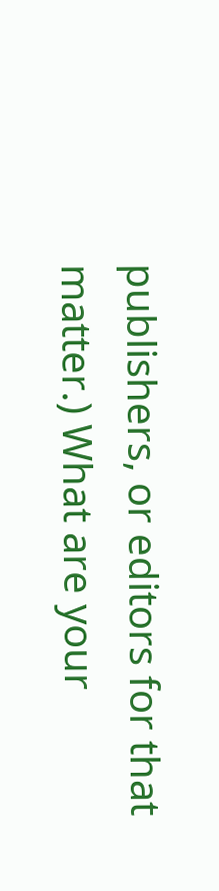publishers, or editors for that matter.) What are your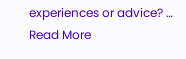experiences or advice? … Read More